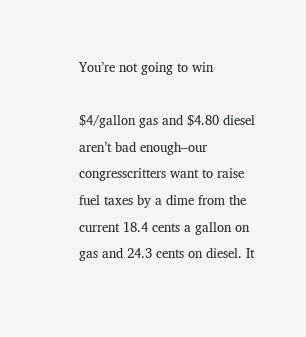You’re not going to win

$4/gallon gas and $4.80 diesel aren’t bad enough–our congresscritters want to raise fuel taxes by a dime from the current 18.4 cents a gallon on gas and 24.3 cents on diesel. It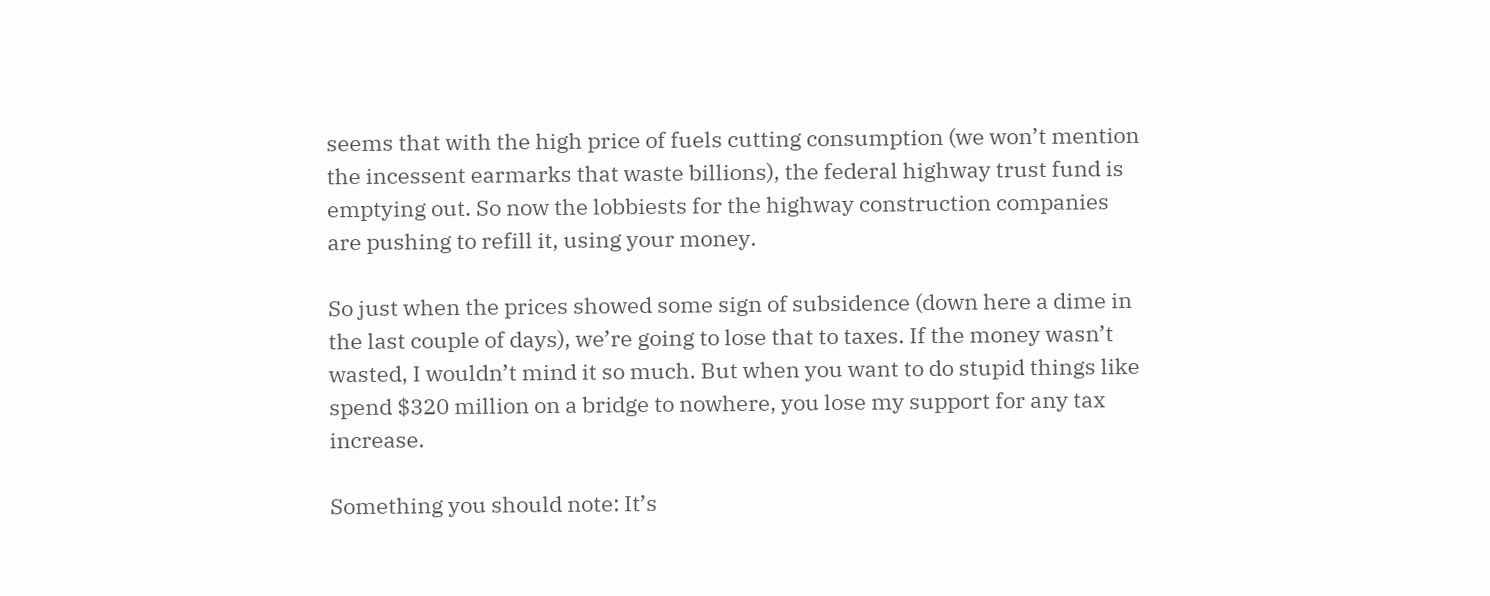seems that with the high price of fuels cutting consumption (we won’t mention the incessent earmarks that waste billions), the federal highway trust fund is emptying out. So now the lobbiests for the highway construction companies are pushing to refill it, using your money.

So just when the prices showed some sign of subsidence (down here a dime in the last couple of days), we’re going to lose that to taxes. If the money wasn’t wasted, I wouldn’t mind it so much. But when you want to do stupid things like spend $320 million on a bridge to nowhere, you lose my support for any tax increase.

Something you should note: It’s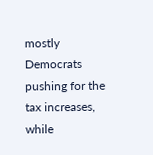mostly Democrats pushing for the tax increases, while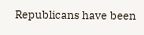Republicans have been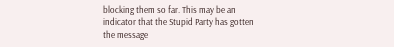blocking them so far. This may be an indicator that the Stupid Party has gotten the message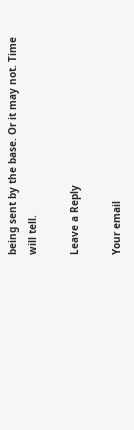being sent by the base. Or it may not. Time will tell.

Leave a Reply

Your email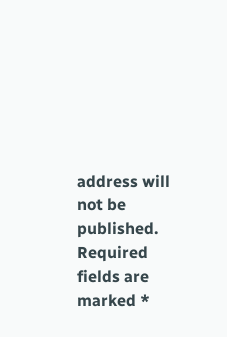address will not be published. Required fields are marked *